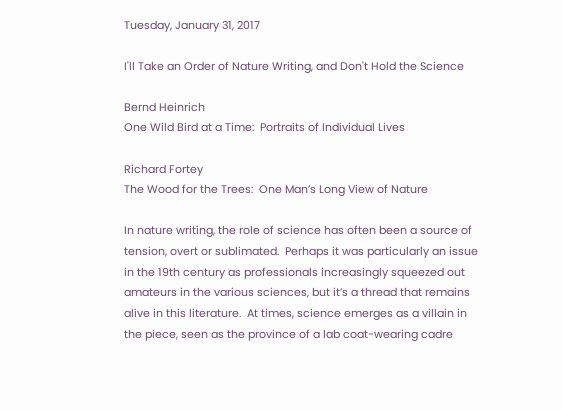Tuesday, January 31, 2017

I'll Take an Order of Nature Writing, and Don't Hold the Science

Bernd Heinrich
One Wild Bird at a Time:  Portraits of Individual Lives

Richard Fortey
The Wood for the Trees:  One Man’s Long View of Nature

In nature writing, the role of science has often been a source of tension, overt or sublimated.  Perhaps it was particularly an issue in the 19th century as professionals increasingly squeezed out amateurs in the various sciences, but it’s a thread that remains alive in this literature.  At times, science emerges as a villain in the piece, seen as the province of a lab coat-wearing cadre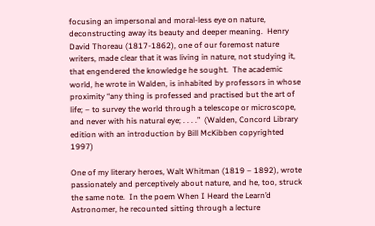focusing an impersonal and moral-less eye on nature, deconstructing away its beauty and deeper meaning.  Henry David Thoreau (1817-1862), one of our foremost nature writers, made clear that it was living in nature, not studying it, that engendered the knowledge he sought.  The academic world, he wrote in Walden, is inhabited by professors in whose proximity “any thing is professed and practised but the art of life; – to survey the world through a telescope or microscope, and never with his natural eye; . . . .”  (Walden, Concord Library edition with an introduction by Bill McKibben copyrighted 1997)

One of my literary heroes, Walt Whitman (1819 – 1892), wrote passionately and perceptively about nature, and he, too, struck the same note.  In the poem When I Heard the Learn’d Astronomer, he recounted sitting through a lecture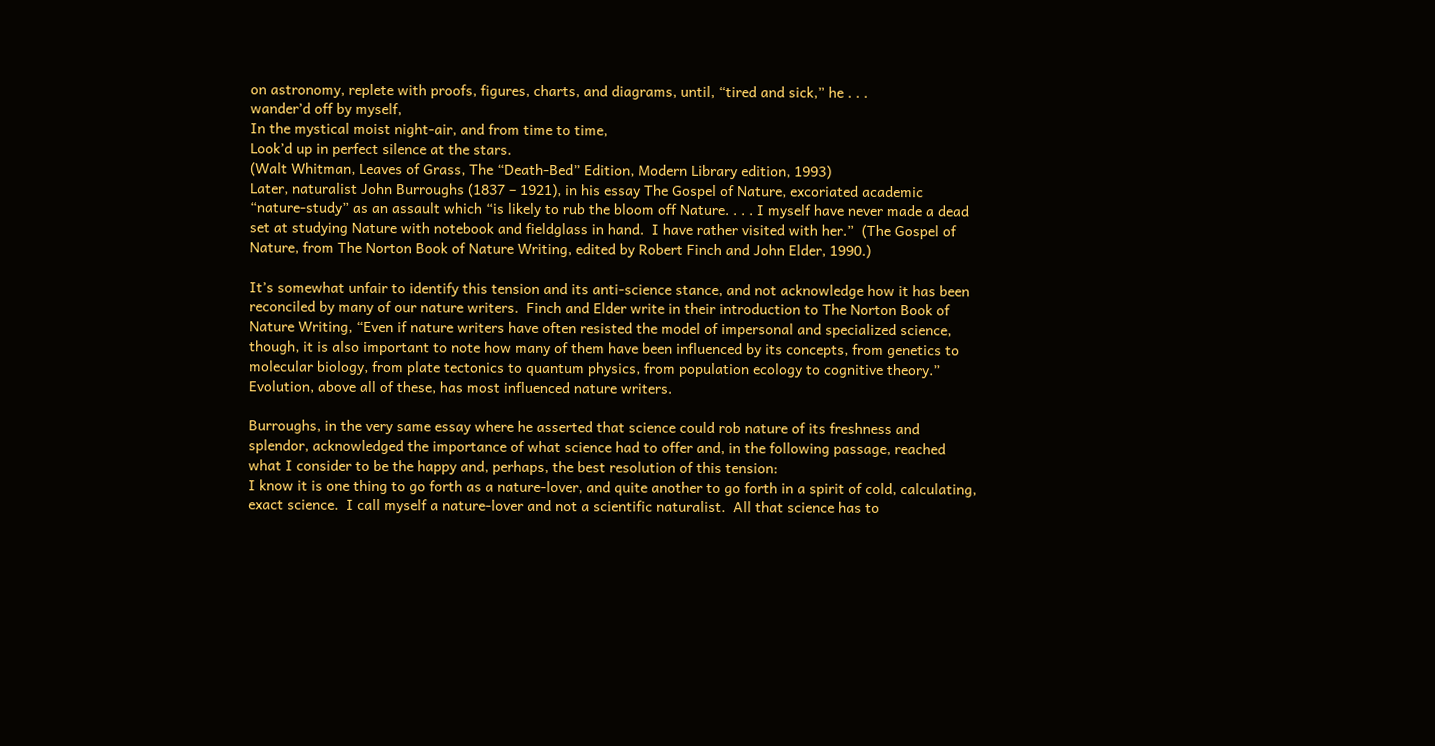on astronomy, replete with proofs, figures, charts, and diagrams, until, “tired and sick,” he . . .
wander’d off by myself,
In the mystical moist night-air, and from time to time,
Look’d up in perfect silence at the stars.
(Walt Whitman, Leaves of Grass, The “Death-Bed” Edition, Modern Library edition, 1993)
Later, naturalist John Burroughs (1837 – 1921), in his essay The Gospel of Nature, excoriated academic “nature-study” as an assault which “is likely to rub the bloom off Nature. . . . I myself have never made a dead set at studying Nature with notebook and fieldglass in hand.  I have rather visited with her.”  (The Gospel of Nature, from The Norton Book of Nature Writing, edited by Robert Finch and John Elder, 1990.)

It’s somewhat unfair to identify this tension and its anti-science stance, and not acknowledge how it has been reconciled by many of our nature writers.  Finch and Elder write in their introduction to The Norton Book of Nature Writing, “Even if nature writers have often resisted the model of impersonal and specialized science, though, it is also important to note how many of them have been influenced by its concepts, from genetics to molecular biology, from plate tectonics to quantum physics, from population ecology to cognitive theory.”  Evolution, above all of these, has most influenced nature writers.

Burroughs, in the very same essay where he asserted that science could rob nature of its freshness and splendor, acknowledged the importance of what science had to offer and, in the following passage, reached what I consider to be the happy and, perhaps, the best resolution of this tension:
I know it is one thing to go forth as a nature-lover, and quite another to go forth in a spirit of cold, calculating, exact science.  I call myself a nature-lover and not a scientific naturalist.  All that science has to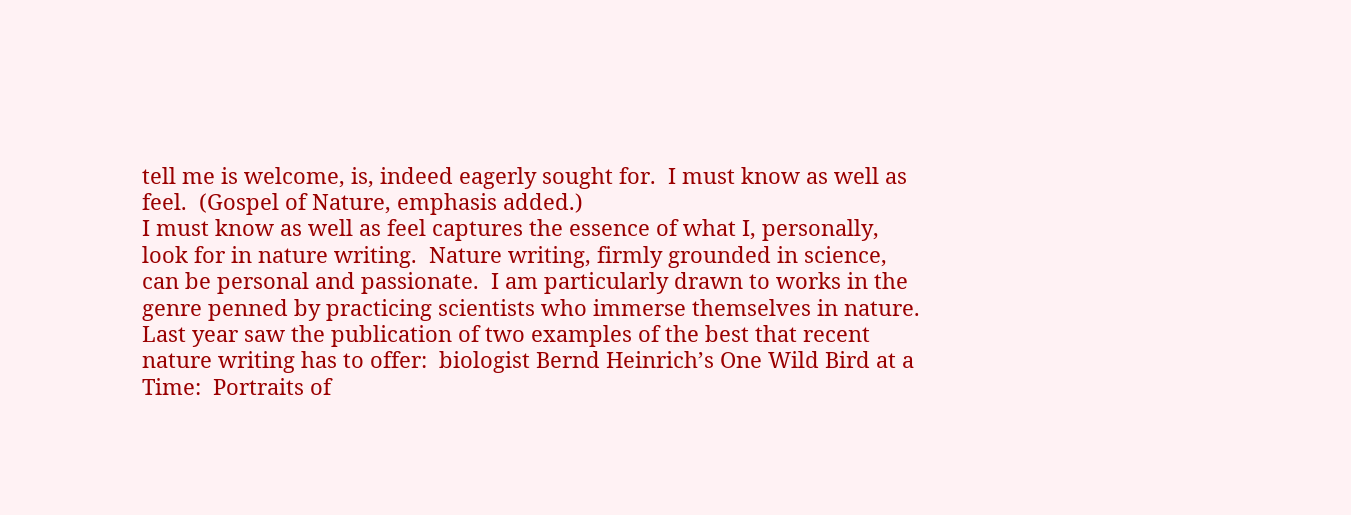tell me is welcome, is, indeed eagerly sought for.  I must know as well as feel.  (Gospel of Nature, emphasis added.)
I must know as well as feel captures the essence of what I, personally, look for in nature writing.  Nature writing, firmly grounded in science, can be personal and passionate.  I am particularly drawn to works in the genre penned by practicing scientists who immerse themselves in nature.  Last year saw the publication of two examples of the best that recent nature writing has to offer:  biologist Bernd Heinrich’s One Wild Bird at a Time:  Portraits of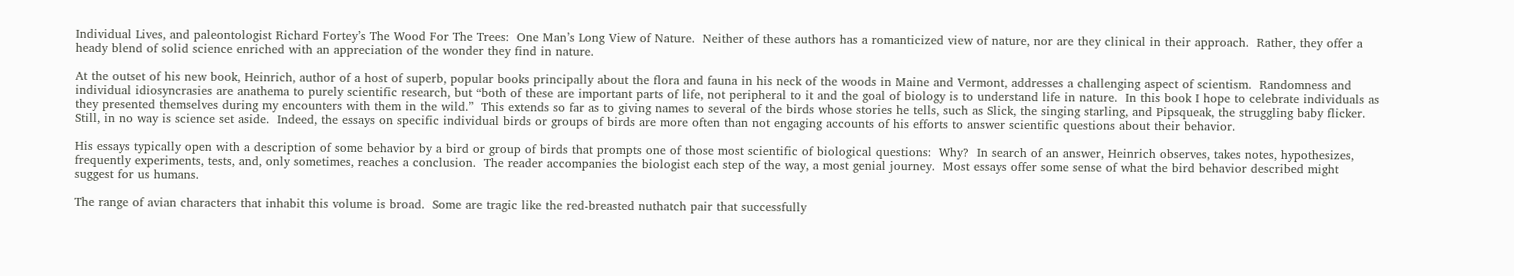Individual Lives, and paleontologist Richard Fortey’s The Wood For The Trees:  One Man’s Long View of Nature.  Neither of these authors has a romanticized view of nature, nor are they clinical in their approach.  Rather, they offer a heady blend of solid science enriched with an appreciation of the wonder they find in nature.

At the outset of his new book, Heinrich, author of a host of superb, popular books principally about the flora and fauna in his neck of the woods in Maine and Vermont, addresses a challenging aspect of scientism.  Randomness and individual idiosyncrasies are anathema to purely scientific research, but “both of these are important parts of life, not peripheral to it and the goal of biology is to understand life in nature.  In this book I hope to celebrate individuals as they presented themselves during my encounters with them in the wild.”  This extends so far as to giving names to several of the birds whose stories he tells, such as Slick, the singing starling, and Pipsqueak, the struggling baby flicker.  Still, in no way is science set aside.  Indeed, the essays on specific individual birds or groups of birds are more often than not engaging accounts of his efforts to answer scientific questions about their behavior.

His essays typically open with a description of some behavior by a bird or group of birds that prompts one of those most scientific of biological questions:  Why?  In search of an answer, Heinrich observes, takes notes, hypothesizes, frequently experiments, tests, and, only sometimes, reaches a conclusion.  The reader accompanies the biologist each step of the way, a most genial journey.  Most essays offer some sense of what the bird behavior described might suggest for us humans.

The range of avian characters that inhabit this volume is broad.  Some are tragic like the red-breasted nuthatch pair that successfully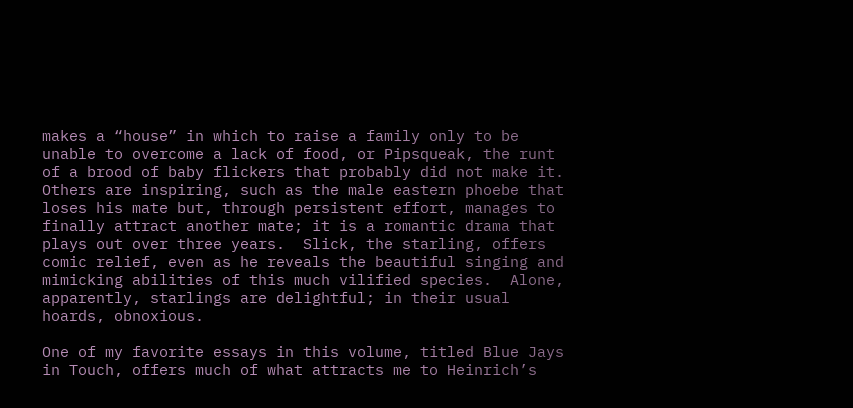makes a “house” in which to raise a family only to be unable to overcome a lack of food, or Pipsqueak, the runt of a brood of baby flickers that probably did not make it.  Others are inspiring, such as the male eastern phoebe that loses his mate but, through persistent effort, manages to finally attract another mate; it is a romantic drama that plays out over three years.  Slick, the starling, offers comic relief, even as he reveals the beautiful singing and mimicking abilities of this much vilified species.  Alone, apparently, starlings are delightful; in their usual hoards, obnoxious.

One of my favorite essays in this volume, titled Blue Jays in Touch, offers much of what attracts me to Heinrich’s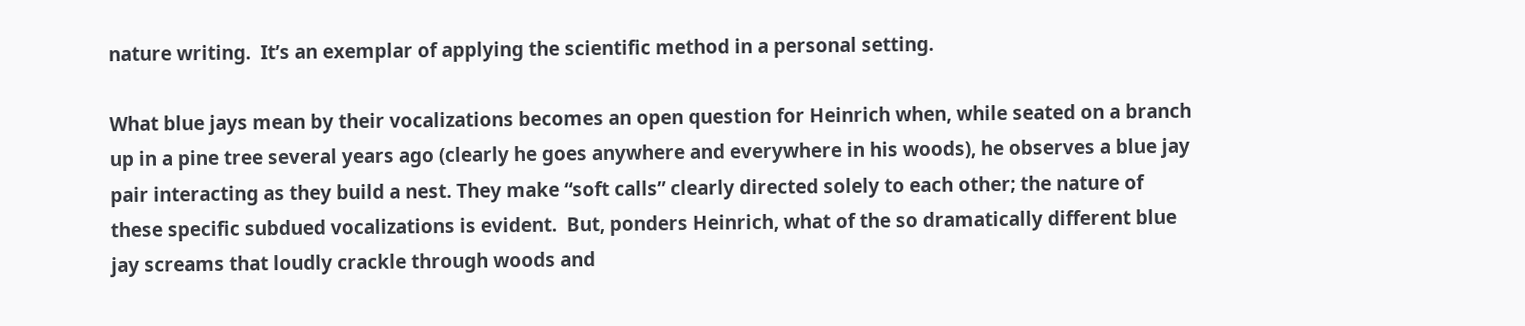nature writing.  It’s an exemplar of applying the scientific method in a personal setting.

What blue jays mean by their vocalizations becomes an open question for Heinrich when, while seated on a branch up in a pine tree several years ago (clearly he goes anywhere and everywhere in his woods), he observes a blue jay pair interacting as they build a nest. They make “soft calls” clearly directed solely to each other; the nature of these specific subdued vocalizations is evident.  But, ponders Heinrich, what of the so dramatically different blue jay screams that loudly crackle through woods and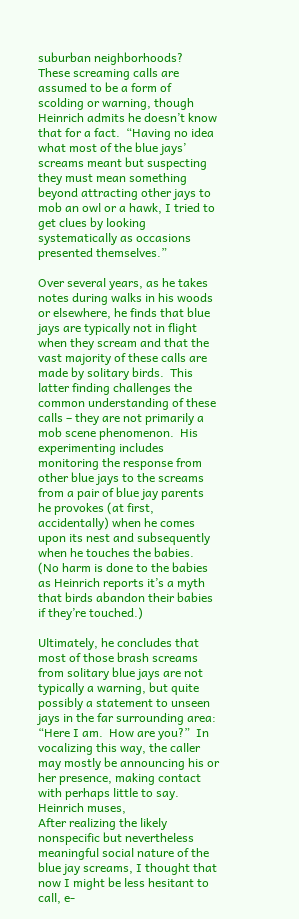suburban neighborhoods?  These screaming calls are assumed to be a form of scolding or warning, though Heinrich admits he doesn’t know that for a fact.  “Having no idea what most of the blue jays’ screams meant but suspecting they must mean something beyond attracting other jays to mob an owl or a hawk, I tried to get clues by looking systematically as occasions presented themselves.”

Over several years, as he takes notes during walks in his woods or elsewhere, he finds that blue jays are typically not in flight when they scream and that the vast majority of these calls are made by solitary birds.  This latter finding challenges the common understanding of these calls – they are not primarily a mob scene phenomenon.  His experimenting includes monitoring the response from other blue jays to the screams from a pair of blue jay parents he provokes (at first, accidentally) when he comes upon its nest and subsequently when he touches the babies.  (No harm is done to the babies as Heinrich reports it’s a myth that birds abandon their babies if they’re touched.)

Ultimately, he concludes that most of those brash screams from solitary blue jays are not typically a warning, but quite possibly a statement to unseen jays in the far surrounding area:  “Here I am.  How are you?”  In vocalizing this way, the caller may mostly be announcing his or her presence, making contact with perhaps little to say.  Heinrich muses,
After realizing the likely nonspecific but nevertheless meaningful social nature of the blue jay screams, I thought that now I might be less hesitant to call, e-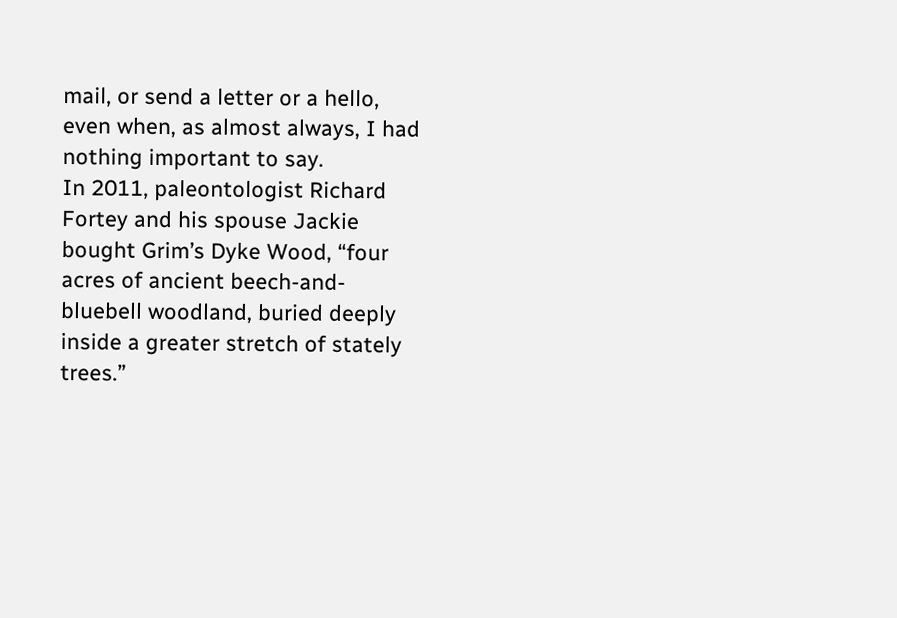mail, or send a letter or a hello, even when, as almost always, I had nothing important to say.
In 2011, paleontologist Richard Fortey and his spouse Jackie bought Grim’s Dyke Wood, “four acres of ancient beech-and-bluebell woodland, buried deeply inside a greater stretch of stately trees.”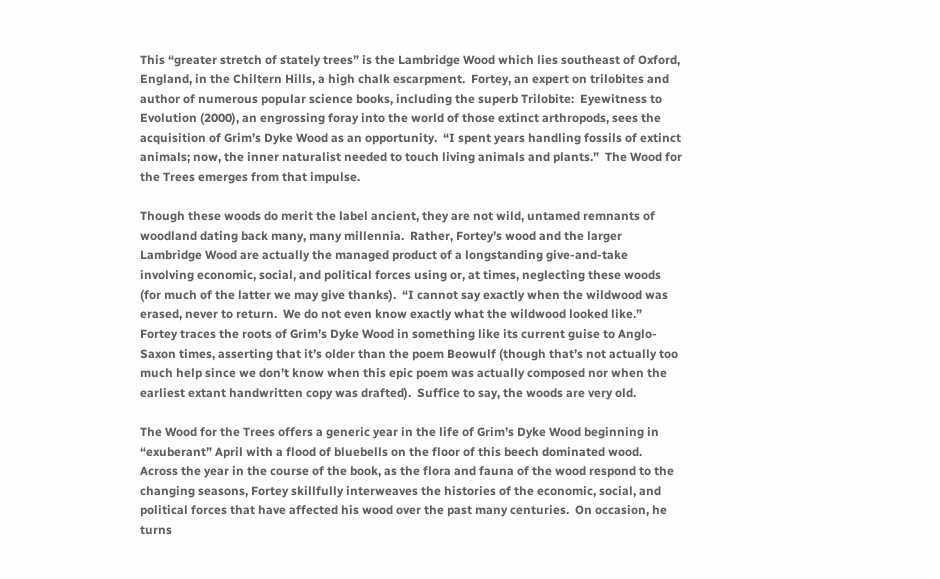This “greater stretch of stately trees” is the Lambridge Wood which lies southeast of Oxford, England, in the Chiltern Hills, a high chalk escarpment.  Fortey, an expert on trilobites and author of numerous popular science books, including the superb Trilobite:  Eyewitness to Evolution (2000), an engrossing foray into the world of those extinct arthropods, sees the acquisition of Grim’s Dyke Wood as an opportunity.  “I spent years handling fossils of extinct animals; now, the inner naturalist needed to touch living animals and plants.”  The Wood for the Trees emerges from that impulse.

Though these woods do merit the label ancient, they are not wild, untamed remnants of woodland dating back many, many millennia.  Rather, Fortey’s wood and the larger Lambridge Wood are actually the managed product of a longstanding give-and-take involving economic, social, and political forces using or, at times, neglecting these woods (for much of the latter we may give thanks).  “I cannot say exactly when the wildwood was erased, never to return.  We do not even know exactly what the wildwood looked like.”  Fortey traces the roots of Grim’s Dyke Wood in something like its current guise to Anglo-Saxon times, asserting that it’s older than the poem Beowulf (though that’s not actually too much help since we don’t know when this epic poem was actually composed nor when the earliest extant handwritten copy was drafted).  Suffice to say, the woods are very old.

The Wood for the Trees offers a generic year in the life of Grim’s Dyke Wood beginning in “exuberant” April with a flood of bluebells on the floor of this beech dominated wood.  Across the year in the course of the book, as the flora and fauna of the wood respond to the changing seasons, Fortey skillfully interweaves the histories of the economic, social, and political forces that have affected his wood over the past many centuries.  On occasion, he turns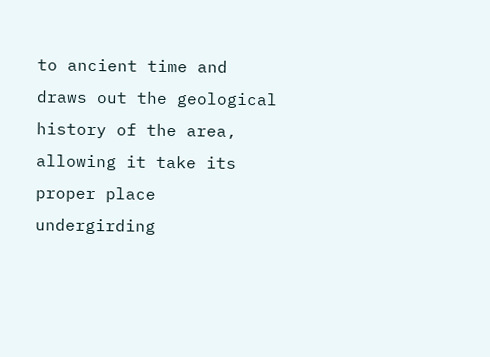to ancient time and draws out the geological history of the area, allowing it take its proper place undergirding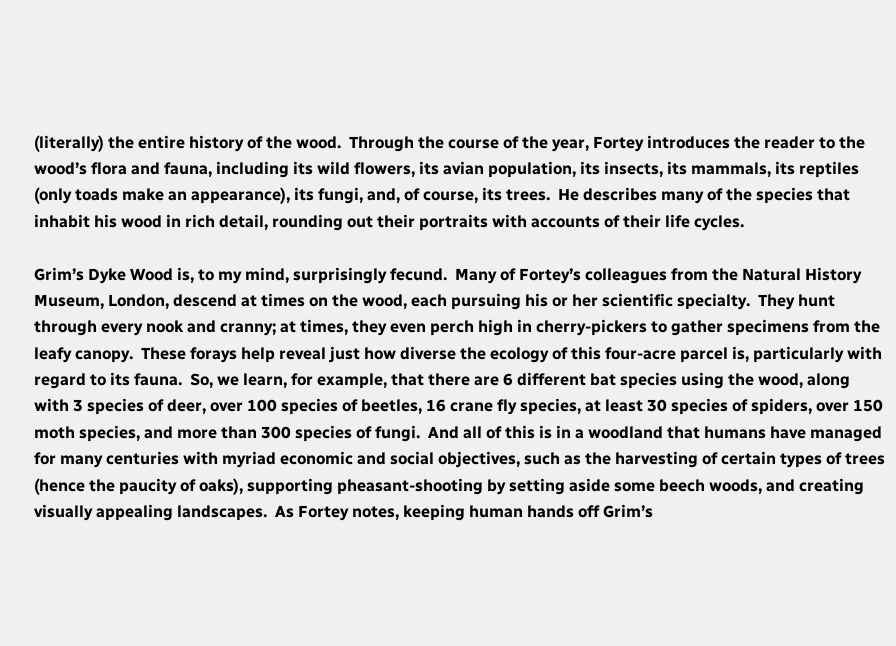(literally) the entire history of the wood.  Through the course of the year, Fortey introduces the reader to the wood’s flora and fauna, including its wild flowers, its avian population, its insects, its mammals, its reptiles (only toads make an appearance), its fungi, and, of course, its trees.  He describes many of the species that inhabit his wood in rich detail, rounding out their portraits with accounts of their life cycles.

Grim’s Dyke Wood is, to my mind, surprisingly fecund.  Many of Fortey’s colleagues from the Natural History Museum, London, descend at times on the wood, each pursuing his or her scientific specialty.  They hunt through every nook and cranny; at times, they even perch high in cherry-pickers to gather specimens from the leafy canopy.  These forays help reveal just how diverse the ecology of this four-acre parcel is, particularly with regard to its fauna.  So, we learn, for example, that there are 6 different bat species using the wood, along with 3 species of deer, over 100 species of beetles, 16 crane fly species, at least 30 species of spiders, over 150 moth species, and more than 300 species of fungi.  And all of this is in a woodland that humans have managed for many centuries with myriad economic and social objectives, such as the harvesting of certain types of trees (hence the paucity of oaks), supporting pheasant-shooting by setting aside some beech woods, and creating visually appealing landscapes.  As Fortey notes, keeping human hands off Grim’s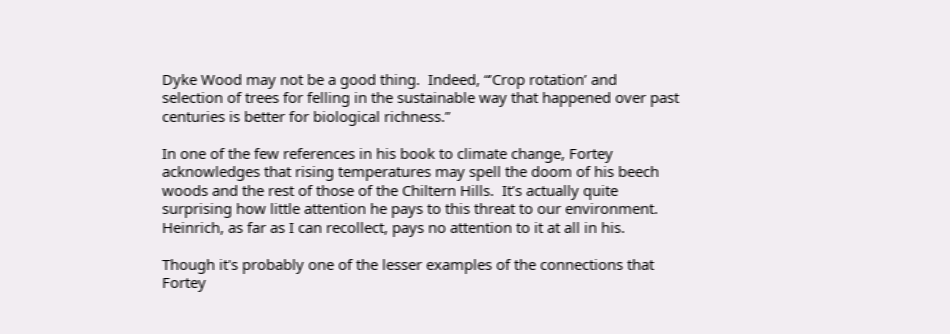Dyke Wood may not be a good thing.  Indeed, “’Crop rotation’ and selection of trees for felling in the sustainable way that happened over past centuries is better for biological richness.”

In one of the few references in his book to climate change, Fortey acknowledges that rising temperatures may spell the doom of his beech woods and the rest of those of the Chiltern Hills.  It’s actually quite surprising how little attention he pays to this threat to our environment.  Heinrich, as far as I can recollect, pays no attention to it at all in his.

Though it's probably one of the lesser examples of the connections that Fortey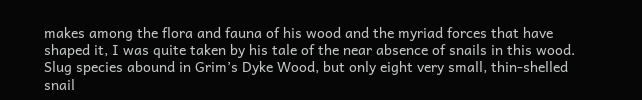makes among the flora and fauna of his wood and the myriad forces that have shaped it, I was quite taken by his tale of the near absence of snails in this wood.  Slug species abound in Grim’s Dyke Wood, but only eight very small, thin-shelled snail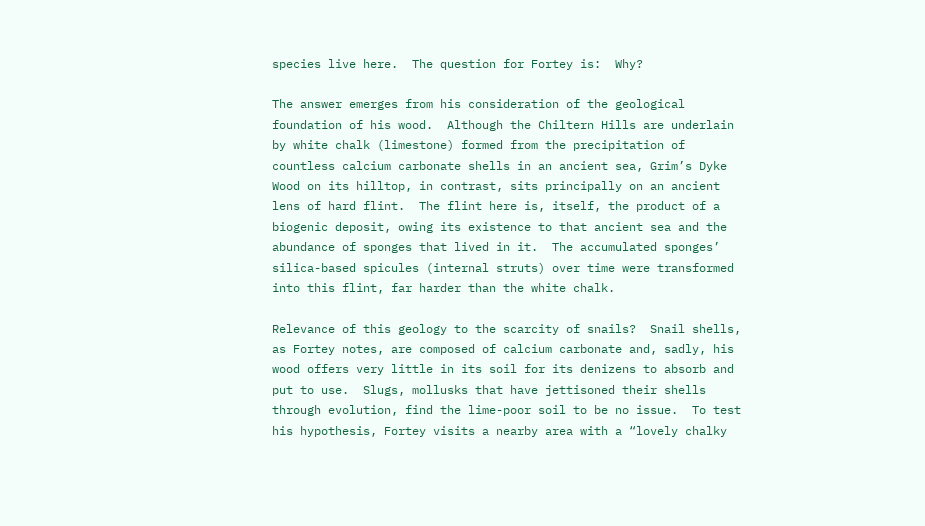species live here.  The question for Fortey is:  Why?

The answer emerges from his consideration of the geological foundation of his wood.  Although the Chiltern Hills are underlain by white chalk (limestone) formed from the precipitation of countless calcium carbonate shells in an ancient sea, Grim’s Dyke Wood on its hilltop, in contrast, sits principally on an ancient lens of hard flint.  The flint here is, itself, the product of a biogenic deposit, owing its existence to that ancient sea and the abundance of sponges that lived in it.  The accumulated sponges’ silica-based spicules (internal struts) over time were transformed into this flint, far harder than the white chalk.

Relevance of this geology to the scarcity of snails?  Snail shells, as Fortey notes, are composed of calcium carbonate and, sadly, his wood offers very little in its soil for its denizens to absorb and put to use.  Slugs, mollusks that have jettisoned their shells through evolution, find the lime-poor soil to be no issue.  To test his hypothesis, Fortey visits a nearby area with a “lovely chalky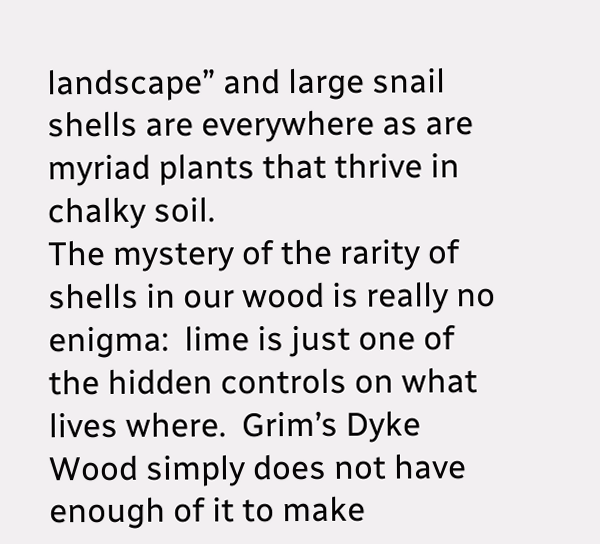landscape” and large snail shells are everywhere as are myriad plants that thrive in chalky soil.
The mystery of the rarity of shells in our wood is really no enigma:  lime is just one of the hidden controls on what lives where.  Grim’s Dyke Wood simply does not have enough of it to make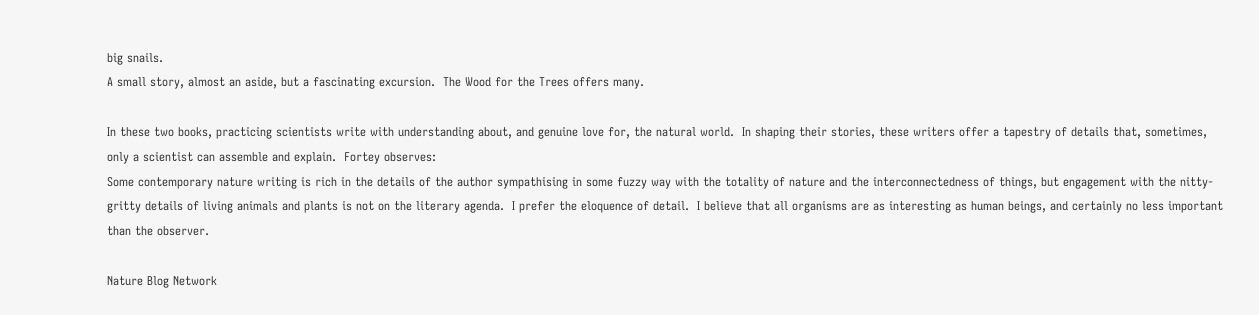big snails.
A small story, almost an aside, but a fascinating excursion.  The Wood for the Trees offers many.

In these two books, practicing scientists write with understanding about, and genuine love for, the natural world.  In shaping their stories, these writers offer a tapestry of details that, sometimes, only a scientist can assemble and explain.  Fortey observes:
Some contemporary nature writing is rich in the details of the author sympathising in some fuzzy way with the totality of nature and the interconnectedness of things, but engagement with the nitty-gritty details of living animals and plants is not on the literary agenda.  I prefer the eloquence of detail.  I believe that all organisms are as interesting as human beings, and certainly no less important than the observer.

Nature Blog Network